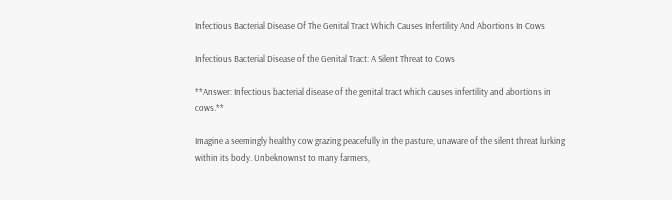Infectious Bacterial Disease Of The Genital Tract Which Causes Infertility And Abortions In Cows

Infectious Bacterial Disease of the Genital Tract: A Silent Threat to Cows

**Answer: Infectious bacterial disease of the genital tract which causes infertility and abortions in cows.**

Imagine a seemingly healthy cow grazing peacefully in the pasture, unaware of the silent threat lurking within its body. Unbeknownst to many farmers,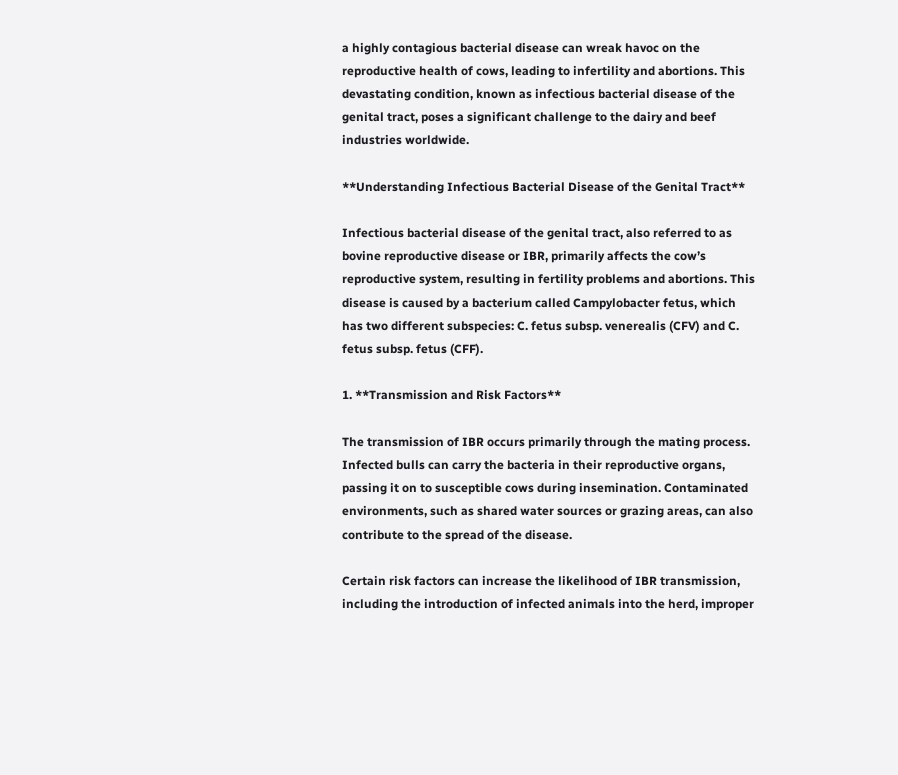a highly contagious bacterial disease can wreak havoc on the reproductive health of cows, leading to infertility and abortions. This devastating condition, known as infectious bacterial disease of the genital tract, poses a significant challenge to the dairy and beef industries worldwide.

**Understanding Infectious Bacterial Disease of the Genital Tract**

Infectious bacterial disease of the genital tract, also referred to as bovine reproductive disease or IBR, primarily affects the cow’s reproductive system, resulting in fertility problems and abortions. This disease is caused by a bacterium called Campylobacter fetus, which has two different subspecies: C. fetus subsp. venerealis (CFV) and C. fetus subsp. fetus (CFF).

1. **Transmission and Risk Factors**

The transmission of IBR occurs primarily through the mating process. Infected bulls can carry the bacteria in their reproductive organs, passing it on to susceptible cows during insemination. Contaminated environments, such as shared water sources or grazing areas, can also contribute to the spread of the disease.

Certain risk factors can increase the likelihood of IBR transmission, including the introduction of infected animals into the herd, improper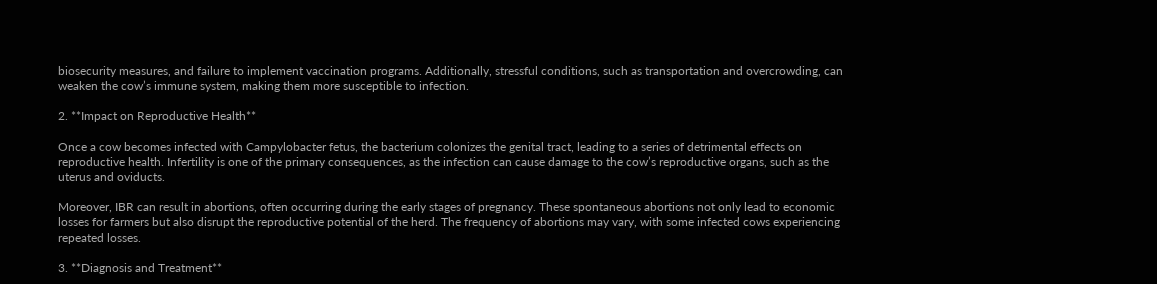biosecurity measures, and failure to implement vaccination programs. Additionally, stressful conditions, such as transportation and overcrowding, can weaken the cow’s immune system, making them more susceptible to infection.

2. **Impact on Reproductive Health**

Once a cow becomes infected with Campylobacter fetus, the bacterium colonizes the genital tract, leading to a series of detrimental effects on reproductive health. Infertility is one of the primary consequences, as the infection can cause damage to the cow’s reproductive organs, such as the uterus and oviducts.

Moreover, IBR can result in abortions, often occurring during the early stages of pregnancy. These spontaneous abortions not only lead to economic losses for farmers but also disrupt the reproductive potential of the herd. The frequency of abortions may vary, with some infected cows experiencing repeated losses.

3. **Diagnosis and Treatment**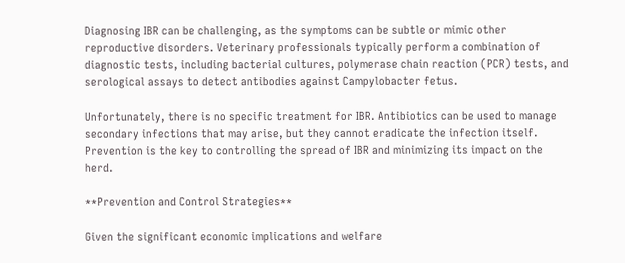Diagnosing IBR can be challenging, as the symptoms can be subtle or mimic other reproductive disorders. Veterinary professionals typically perform a combination of diagnostic tests, including bacterial cultures, polymerase chain reaction (PCR) tests, and serological assays to detect antibodies against Campylobacter fetus.

Unfortunately, there is no specific treatment for IBR. Antibiotics can be used to manage secondary infections that may arise, but they cannot eradicate the infection itself. Prevention is the key to controlling the spread of IBR and minimizing its impact on the herd.

**Prevention and Control Strategies**

Given the significant economic implications and welfare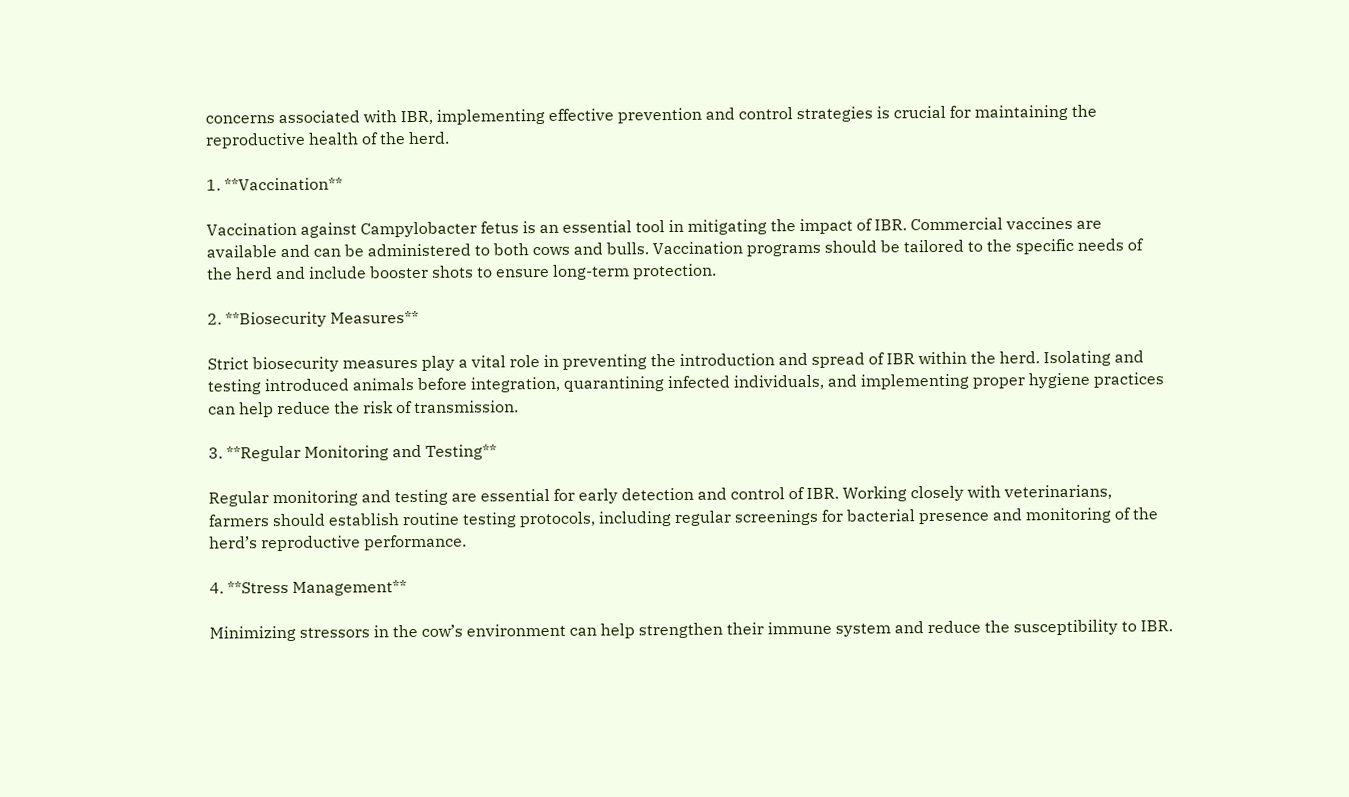concerns associated with IBR, implementing effective prevention and control strategies is crucial for maintaining the reproductive health of the herd.

1. **Vaccination**

Vaccination against Campylobacter fetus is an essential tool in mitigating the impact of IBR. Commercial vaccines are available and can be administered to both cows and bulls. Vaccination programs should be tailored to the specific needs of the herd and include booster shots to ensure long-term protection.

2. **Biosecurity Measures**

Strict biosecurity measures play a vital role in preventing the introduction and spread of IBR within the herd. Isolating and testing introduced animals before integration, quarantining infected individuals, and implementing proper hygiene practices can help reduce the risk of transmission.

3. **Regular Monitoring and Testing**

Regular monitoring and testing are essential for early detection and control of IBR. Working closely with veterinarians, farmers should establish routine testing protocols, including regular screenings for bacterial presence and monitoring of the herd’s reproductive performance.

4. **Stress Management**

Minimizing stressors in the cow’s environment can help strengthen their immune system and reduce the susceptibility to IBR.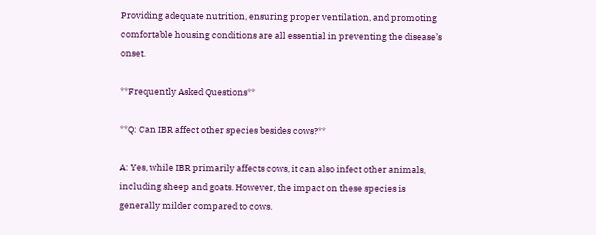Providing adequate nutrition, ensuring proper ventilation, and promoting comfortable housing conditions are all essential in preventing the disease’s onset.

**Frequently Asked Questions**

**Q: Can IBR affect other species besides cows?**

A: Yes, while IBR primarily affects cows, it can also infect other animals, including sheep and goats. However, the impact on these species is generally milder compared to cows.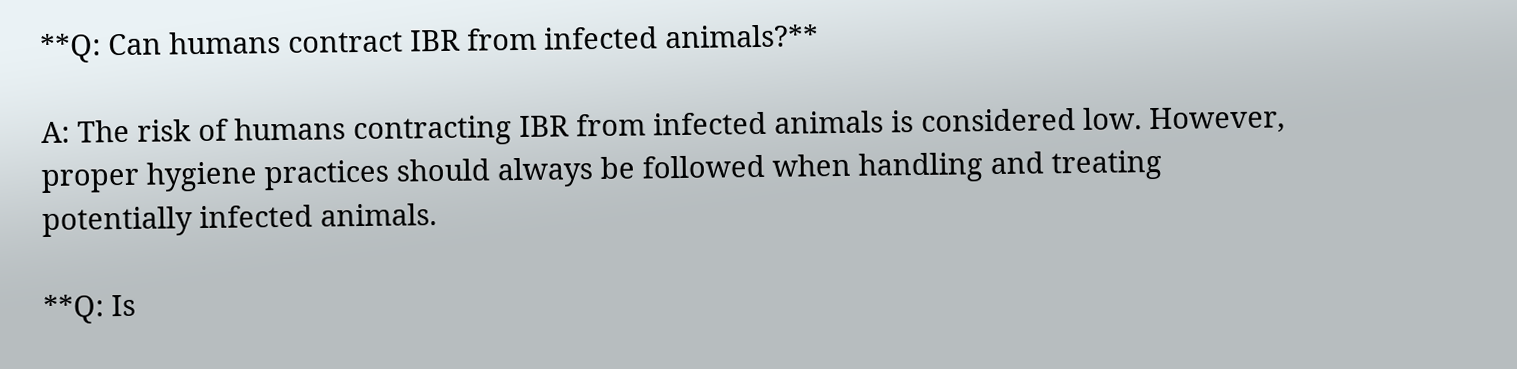**Q: Can humans contract IBR from infected animals?**

A: The risk of humans contracting IBR from infected animals is considered low. However, proper hygiene practices should always be followed when handling and treating potentially infected animals.

**Q: Is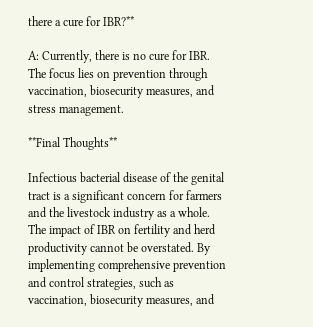there a cure for IBR?**

A: Currently, there is no cure for IBR. The focus lies on prevention through vaccination, biosecurity measures, and stress management.

**Final Thoughts**

Infectious bacterial disease of the genital tract is a significant concern for farmers and the livestock industry as a whole. The impact of IBR on fertility and herd productivity cannot be overstated. By implementing comprehensive prevention and control strategies, such as vaccination, biosecurity measures, and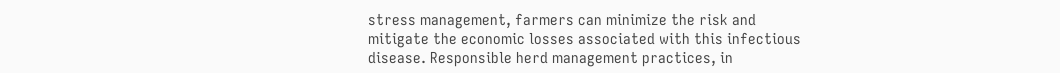stress management, farmers can minimize the risk and mitigate the economic losses associated with this infectious disease. Responsible herd management practices, in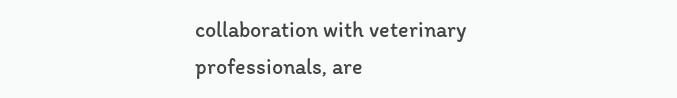collaboration with veterinary professionals, are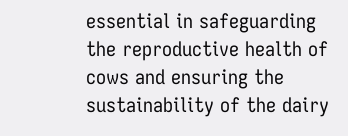essential in safeguarding the reproductive health of cows and ensuring the sustainability of the dairy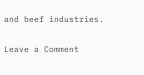and beef industries.

Leave a Comment